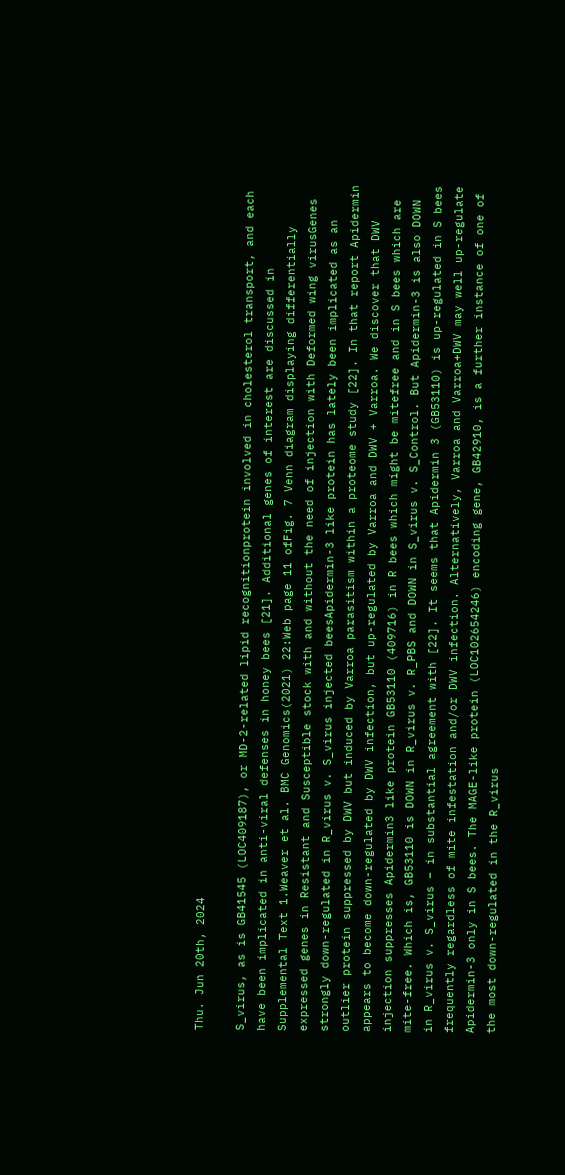Thu. Jun 20th, 2024

S_virus, as is GB41545 (LOC409187), or MD-2-related lipid recognitionprotein involved in cholesterol transport, and each have been implicated in anti-viral defenses in honey bees [21]. Additional genes of interest are discussed in Supplemental Text 1.Weaver et al. BMC Genomics(2021) 22:Web page 11 ofFig. 7 Venn diagram displaying differentially expressed genes in Resistant and Susceptible stock with and without the need of injection with Deformed wing virusGenes strongly down-regulated in R_virus v. S_virus injected beesApidermin-3 like protein has lately been implicated as an outlier protein suppressed by DWV but induced by Varroa parasitism within a proteome study [22]. In that report Apidermin appears to become down-regulated by DWV infection, but up-regulated by Varroa and DWV + Varroa. We discover that DWV injection suppresses Apidermin3 like protein GB53110 (409716) in R bees which might be mitefree and in S bees which are mite-free. Which is, GB53110 is DOWN in R_virus v. R_PBS and DOWN in S_virus v. S_Control. But Apidermin-3 is also DOWN in R_virus v. S_virus – in substantial agreement with [22]. It seems that Apidermin 3 (GB53110) is up-regulated in S bees frequently regardless of mite infestation and/or DWV infection. Alternatively, Varroa and Varroa+DWV may well up-regulate Apidermin-3 only in S bees. The MAGE-like protein (LOC102654246) encoding gene, GB42910, is a further instance of one of the most down-regulated in the R_virus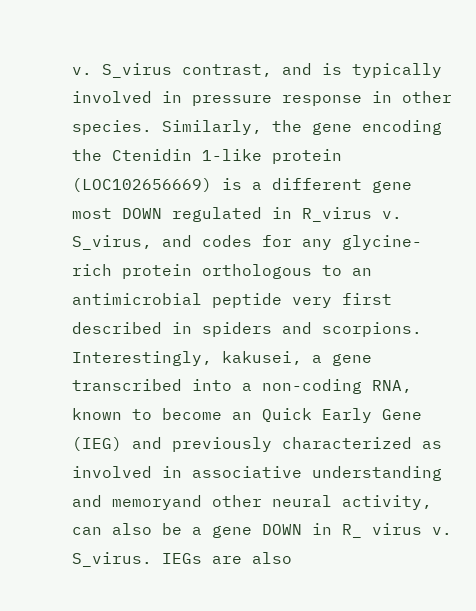v. S_virus contrast, and is typically involved in pressure response in other species. Similarly, the gene encoding the Ctenidin 1-like protein (LOC102656669) is a different gene most DOWN regulated in R_virus v. S_virus, and codes for any glycine-rich protein orthologous to an antimicrobial peptide very first described in spiders and scorpions. Interestingly, kakusei, a gene transcribed into a non-coding RNA, known to become an Quick Early Gene (IEG) and previously characterized as involved in associative understanding and memoryand other neural activity, can also be a gene DOWN in R_ virus v. S_virus. IEGs are also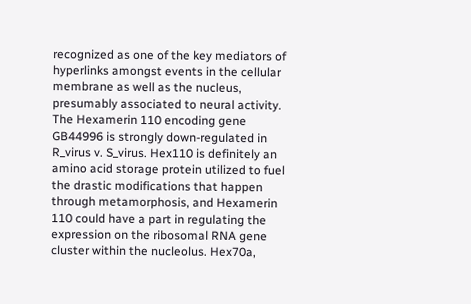recognized as one of the key mediators of hyperlinks amongst events in the cellular membrane as well as the nucleus, presumably associated to neural activity. The Hexamerin 110 encoding gene GB44996 is strongly down-regulated in R_virus v. S_virus. Hex110 is definitely an amino acid storage protein utilized to fuel the drastic modifications that happen through metamorphosis, and Hexamerin 110 could have a part in regulating the expression on the ribosomal RNA gene cluster within the nucleolus. Hex70a,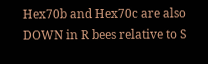Hex70b and Hex70c are also DOWN in R bees relative to S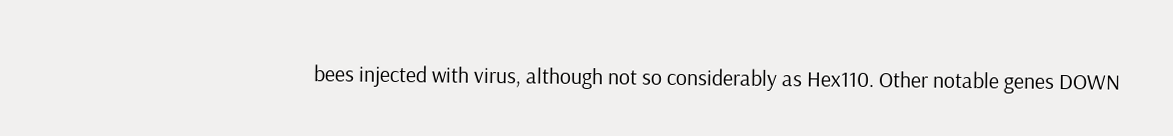bees injected with virus, although not so considerably as Hex110. Other notable genes DOWN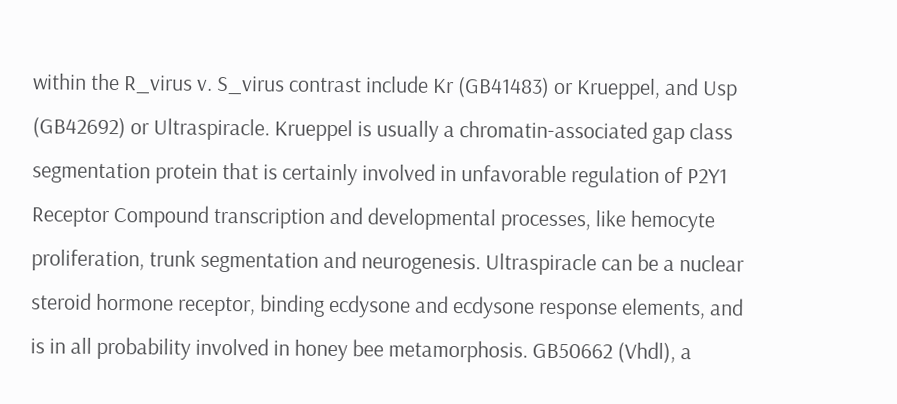within the R_virus v. S_virus contrast include Kr (GB41483) or Krueppel, and Usp (GB42692) or Ultraspiracle. Krueppel is usually a chromatin-associated gap class segmentation protein that is certainly involved in unfavorable regulation of P2Y1 Receptor Compound transcription and developmental processes, like hemocyte proliferation, trunk segmentation and neurogenesis. Ultraspiracle can be a nuclear steroid hormone receptor, binding ecdysone and ecdysone response elements, and is in all probability involved in honey bee metamorphosis. GB50662 (Vhdl), a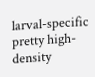larval-specific pretty high-density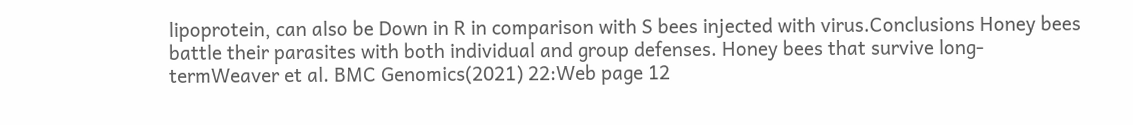lipoprotein, can also be Down in R in comparison with S bees injected with virus.Conclusions Honey bees battle their parasites with both individual and group defenses. Honey bees that survive long-termWeaver et al. BMC Genomics(2021) 22:Web page 12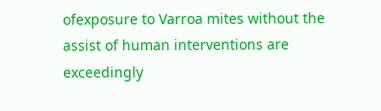ofexposure to Varroa mites without the assist of human interventions are exceedingly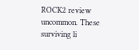ROCK2 review uncommon. These surviving li